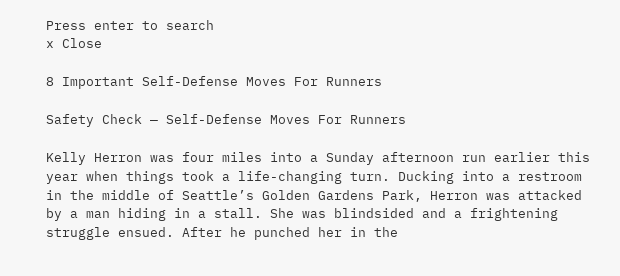Press enter to search
x Close

8 Important Self-Defense Moves For Runners

Safety Check — Self-Defense Moves For Runners

Kelly Herron was four miles into a Sunday afternoon run earlier this year when things took a life-changing turn. Ducking into a restroom in the middle of Seattle’s Golden Gardens Park, Herron was attacked by a man hiding in a stall. She was blindsided and a frightening struggle ensued. After he punched her in the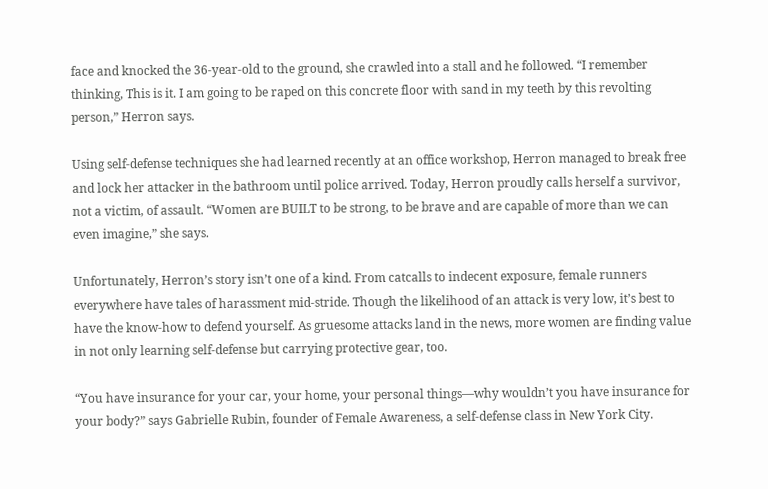face and knocked the 36-year-old to the ground, she crawled into a stall and he followed. “I remember thinking, This is it. I am going to be raped on this concrete floor with sand in my teeth by this revolting person,” Herron says.

Using self-defense techniques she had learned recently at an office workshop, Herron managed to break free and lock her attacker in the bathroom until police arrived. Today, Herron proudly calls herself a survivor, not a victim, of assault. “Women are BUILT to be strong, to be brave and are capable of more than we can even imagine,” she says.

Unfortunately, Herron’s story isn’t one of a kind. From catcalls to indecent exposure, female runners everywhere have tales of harassment mid-stride. Though the likelihood of an attack is very low, it’s best to have the know-how to defend yourself. As gruesome attacks land in the news, more women are finding value in not only learning self-defense but carrying protective gear, too.

“You have insurance for your car, your home, your personal things—why wouldn’t you have insurance for your body?” says Gabrielle Rubin, founder of Female Awareness, a self-defense class in New York City.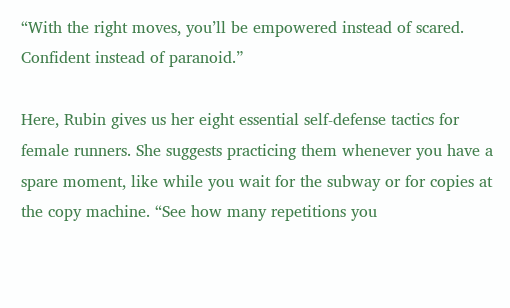“With the right moves, you’ll be empowered instead of scared. Confident instead of paranoid.”

Here, Rubin gives us her eight essential self-defense tactics for female runners. She suggests practicing them whenever you have a spare moment, like while you wait for the subway or for copies at the copy machine. “See how many repetitions you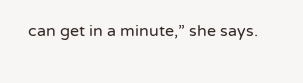can get in a minute,” she says.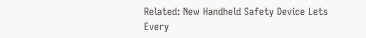Related: New Handheld Safety Device Lets Every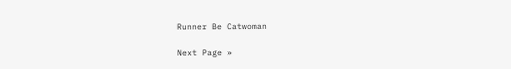Runner Be Catwoman

Next Page »